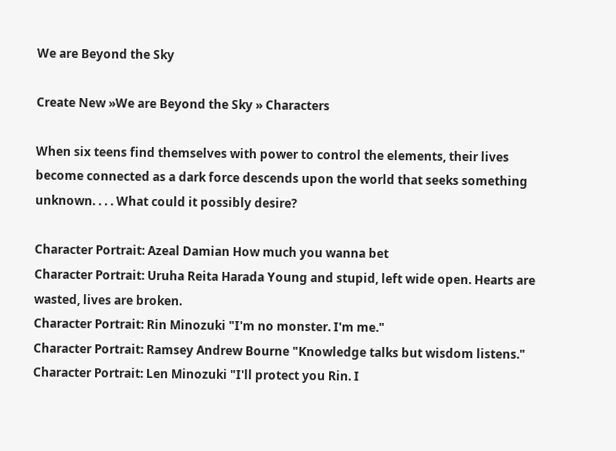We are Beyond the Sky

Create New »We are Beyond the Sky » Characters

When six teens find themselves with power to control the elements, their lives become connected as a dark force descends upon the world that seeks something unknown. . . . What could it possibly desire?

Character Portrait: Azeal Damian How much you wanna bet
Character Portrait: Uruha Reita Harada Young and stupid, left wide open. Hearts are wasted, lives are broken.
Character Portrait: Rin Minozuki "I'm no monster. I'm me."
Character Portrait: Ramsey Andrew Bourne "Knowledge talks but wisdom listens."
Character Portrait: Len Minozuki "I'll protect you Rin. I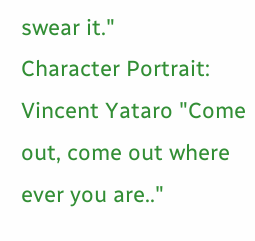swear it."
Character Portrait: Vincent Yataro "Come out, come out where ever you are.."